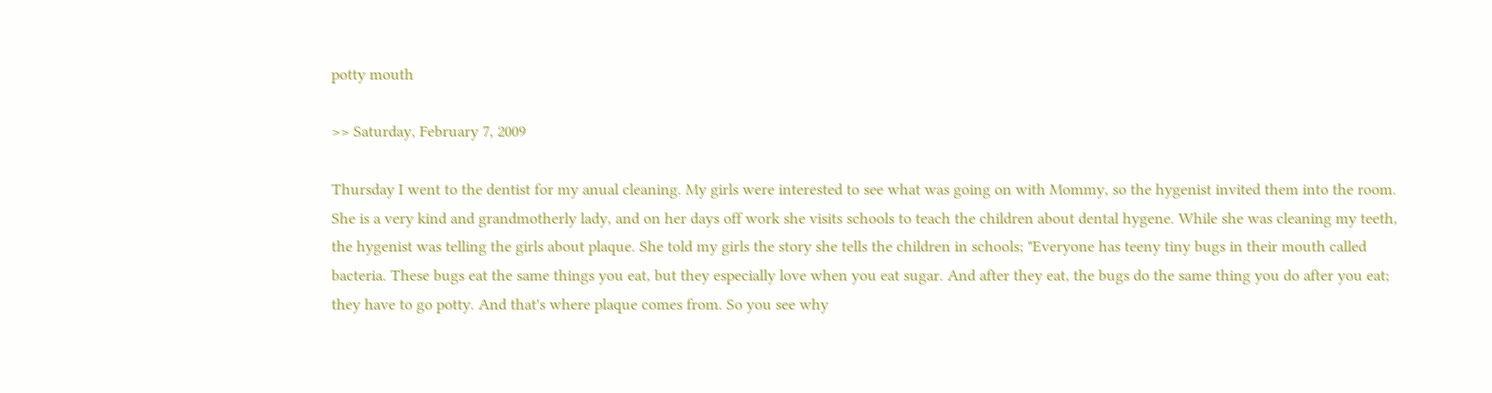potty mouth

>> Saturday, February 7, 2009

Thursday I went to the dentist for my anual cleaning. My girls were interested to see what was going on with Mommy, so the hygenist invited them into the room. She is a very kind and grandmotherly lady, and on her days off work she visits schools to teach the children about dental hygene. While she was cleaning my teeth, the hygenist was telling the girls about plaque. She told my girls the story she tells the children in schools; "Everyone has teeny tiny bugs in their mouth called bacteria. These bugs eat the same things you eat, but they especially love when you eat sugar. And after they eat, the bugs do the same thing you do after you eat; they have to go potty. And that's where plaque comes from. So you see why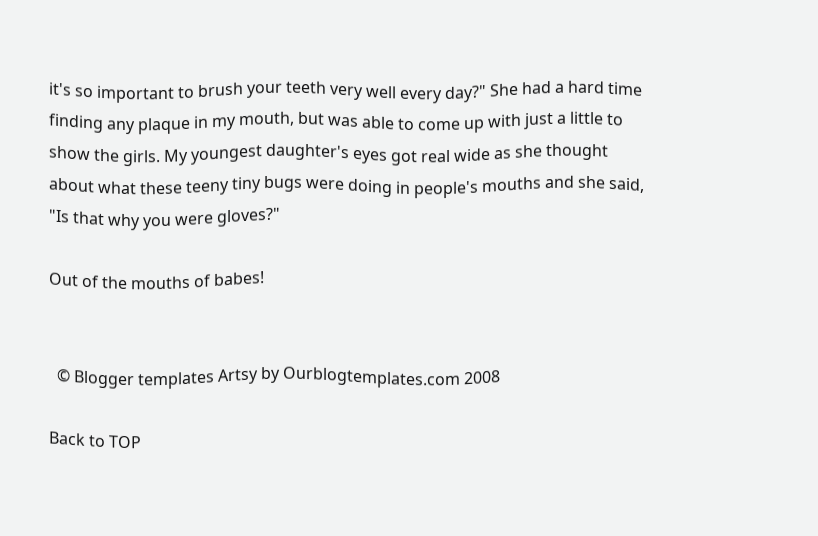it's so important to brush your teeth very well every day?" She had a hard time finding any plaque in my mouth, but was able to come up with just a little to show the girls. My youngest daughter's eyes got real wide as she thought about what these teeny tiny bugs were doing in people's mouths and she said, "Is that why you were gloves?"

Out of the mouths of babes!


  © Blogger templates Artsy by Ourblogtemplates.com 2008

Back to TOP